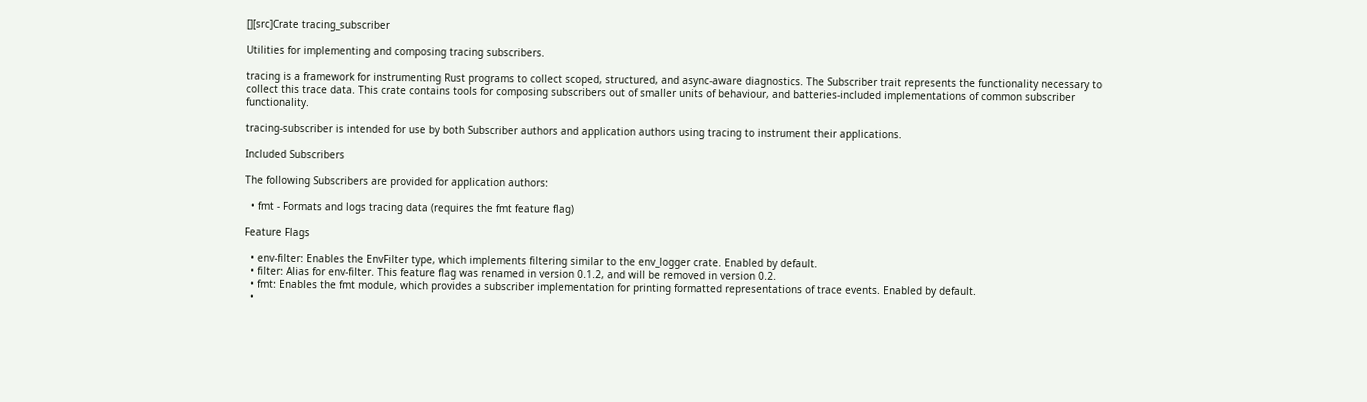[][src]Crate tracing_subscriber

Utilities for implementing and composing tracing subscribers.

tracing is a framework for instrumenting Rust programs to collect scoped, structured, and async-aware diagnostics. The Subscriber trait represents the functionality necessary to collect this trace data. This crate contains tools for composing subscribers out of smaller units of behaviour, and batteries-included implementations of common subscriber functionality.

tracing-subscriber is intended for use by both Subscriber authors and application authors using tracing to instrument their applications.

Included Subscribers

The following Subscribers are provided for application authors:

  • fmt - Formats and logs tracing data (requires the fmt feature flag)

Feature Flags

  • env-filter: Enables the EnvFilter type, which implements filtering similar to the env_logger crate. Enabled by default.
  • filter: Alias for env-filter. This feature flag was renamed in version 0.1.2, and will be removed in version 0.2.
  • fmt: Enables the fmt module, which provides a subscriber implementation for printing formatted representations of trace events. Enabled by default.
  •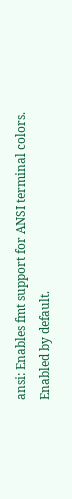ansi: Enables fmt support for ANSI terminal colors. Enabled by default.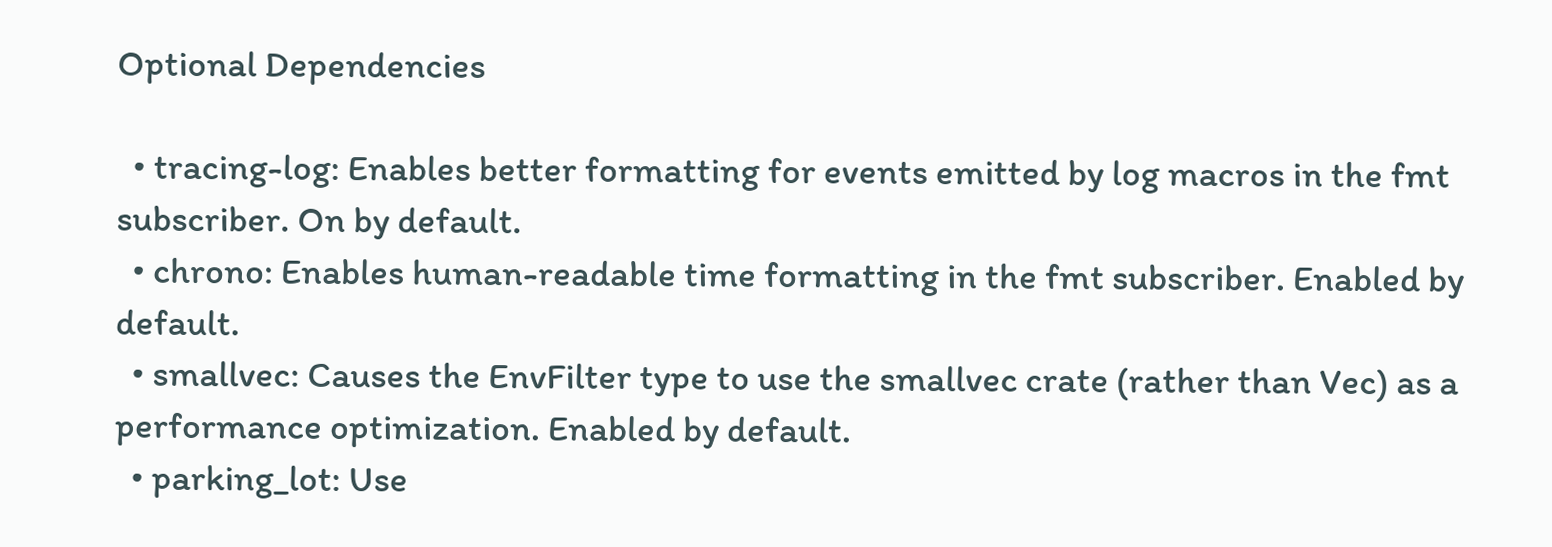Optional Dependencies

  • tracing-log: Enables better formatting for events emitted by log macros in the fmt subscriber. On by default.
  • chrono: Enables human-readable time formatting in the fmt subscriber. Enabled by default.
  • smallvec: Causes the EnvFilter type to use the smallvec crate (rather than Vec) as a performance optimization. Enabled by default.
  • parking_lot: Use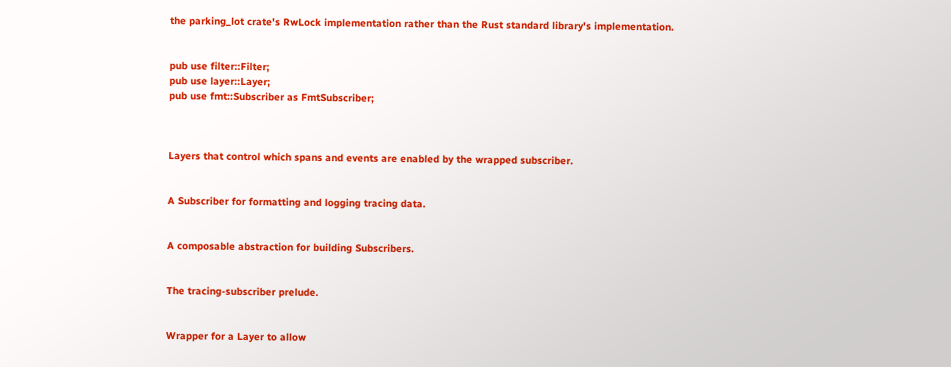the parking_lot crate's RwLock implementation rather than the Rust standard library's implementation.


pub use filter::Filter;
pub use layer::Layer;
pub use fmt::Subscriber as FmtSubscriber;



Layers that control which spans and events are enabled by the wrapped subscriber.


A Subscriber for formatting and logging tracing data.


A composable abstraction for building Subscribers.


The tracing-subscriber prelude.


Wrapper for a Layer to allow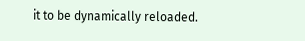it to be dynamically reloaded.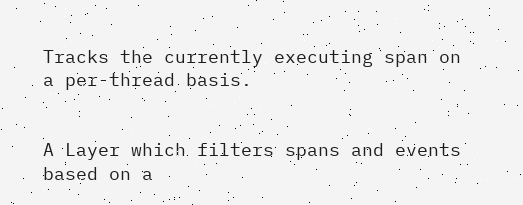Tracks the currently executing span on a per-thread basis.


A Layer which filters spans and events based on a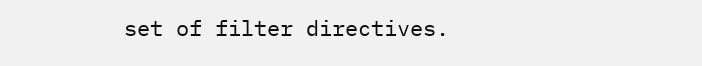set of filter directives.